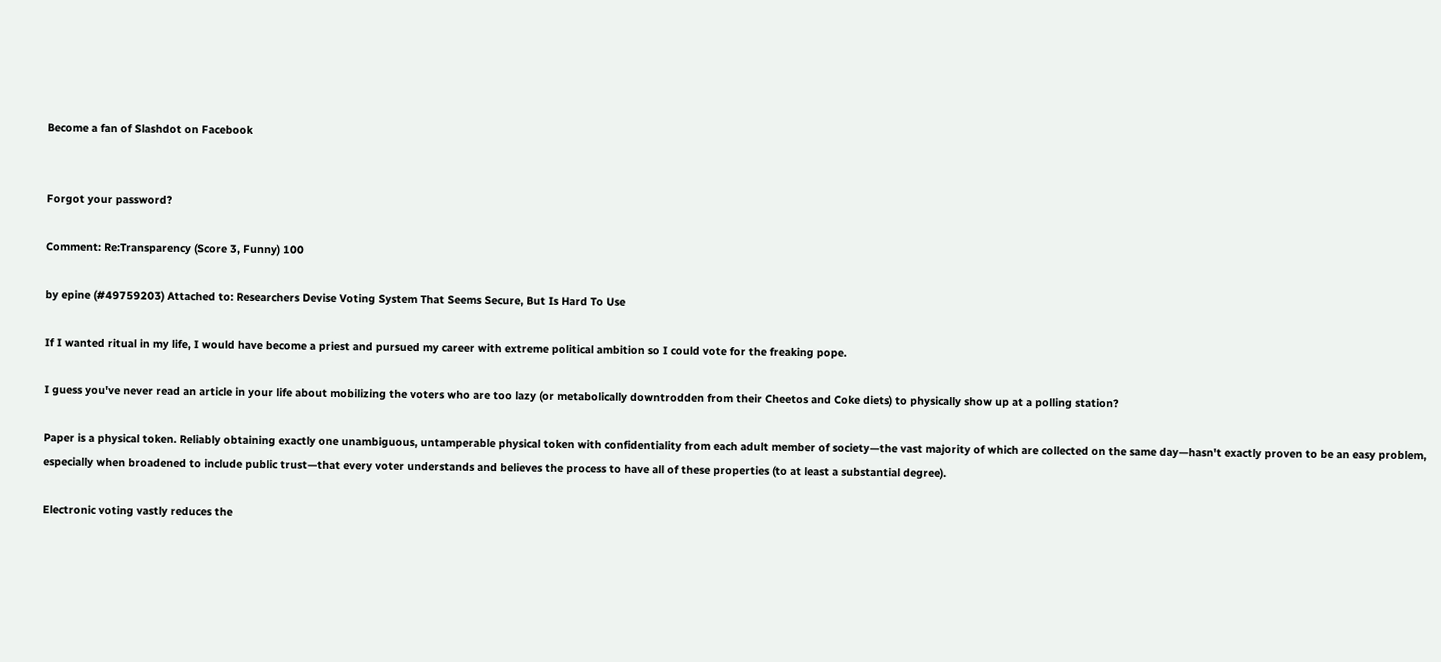Become a fan of Slashdot on Facebook


Forgot your password?

Comment: Re:Transparency (Score 3, Funny) 100

by epine (#49759203) Attached to: Researchers Devise Voting System That Seems Secure, But Is Hard To Use

If I wanted ritual in my life, I would have become a priest and pursued my career with extreme political ambition so I could vote for the freaking pope.

I guess you've never read an article in your life about mobilizing the voters who are too lazy (or metabolically downtrodden from their Cheetos and Coke diets) to physically show up at a polling station?

Paper is a physical token. Reliably obtaining exactly one unambiguous, untamperable physical token with confidentiality from each adult member of society—the vast majority of which are collected on the same day—hasn't exactly proven to be an easy problem, especially when broadened to include public trust—that every voter understands and believes the process to have all of these properties (to at least a substantial degree).

Electronic voting vastly reduces the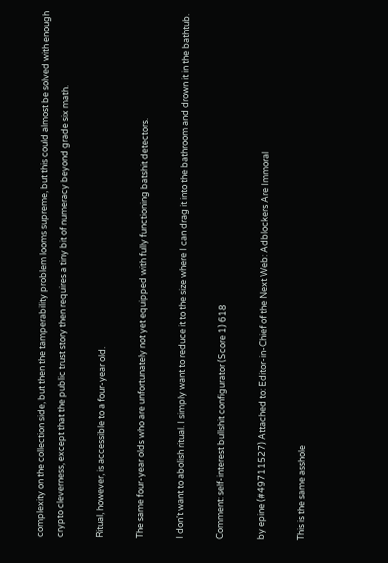complexity on the collection side, but then the tamperability problem looms supreme, but this could almost be solved with enough crypto cleverness, except that the public trust story then requires a tiny bit of numeracy beyond grade six math.

Ritual, however, is accessible to a four-year old.

The same four-year olds who are unfortunately not yet equipped with fully functioning batshit detectors.

I don't want to abolish ritual. I simply want to reduce it to the size where I can drag it into the bathroom and drown it in the bathtub.

Comment: self-interest bullshit configurator (Score 1) 618

by epine (#49711527) Attached to: Editor-in-Chief of the Next Web: Adblockers Are Immoral

This is the same asshole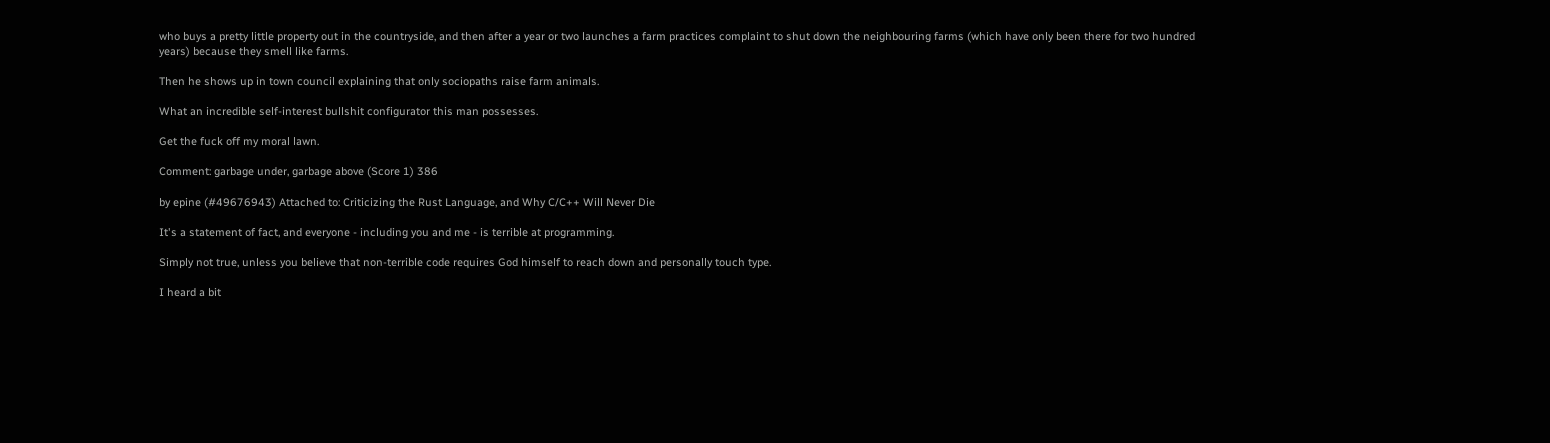who buys a pretty little property out in the countryside, and then after a year or two launches a farm practices complaint to shut down the neighbouring farms (which have only been there for two hundred years) because they smell like farms.

Then he shows up in town council explaining that only sociopaths raise farm animals.

What an incredible self-interest bullshit configurator this man possesses.

Get the fuck off my moral lawn.

Comment: garbage under, garbage above (Score 1) 386

by epine (#49676943) Attached to: Criticizing the Rust Language, and Why C/C++ Will Never Die

It's a statement of fact, and everyone - including you and me - is terrible at programming.

Simply not true, unless you believe that non-terrible code requires God himself to reach down and personally touch type.

I heard a bit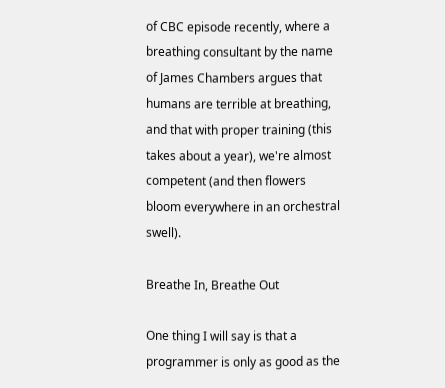of CBC episode recently, where a breathing consultant by the name of James Chambers argues that humans are terrible at breathing, and that with proper training (this takes about a year), we're almost competent (and then flowers bloom everywhere in an orchestral swell).

Breathe In, Breathe Out

One thing I will say is that a programmer is only as good as the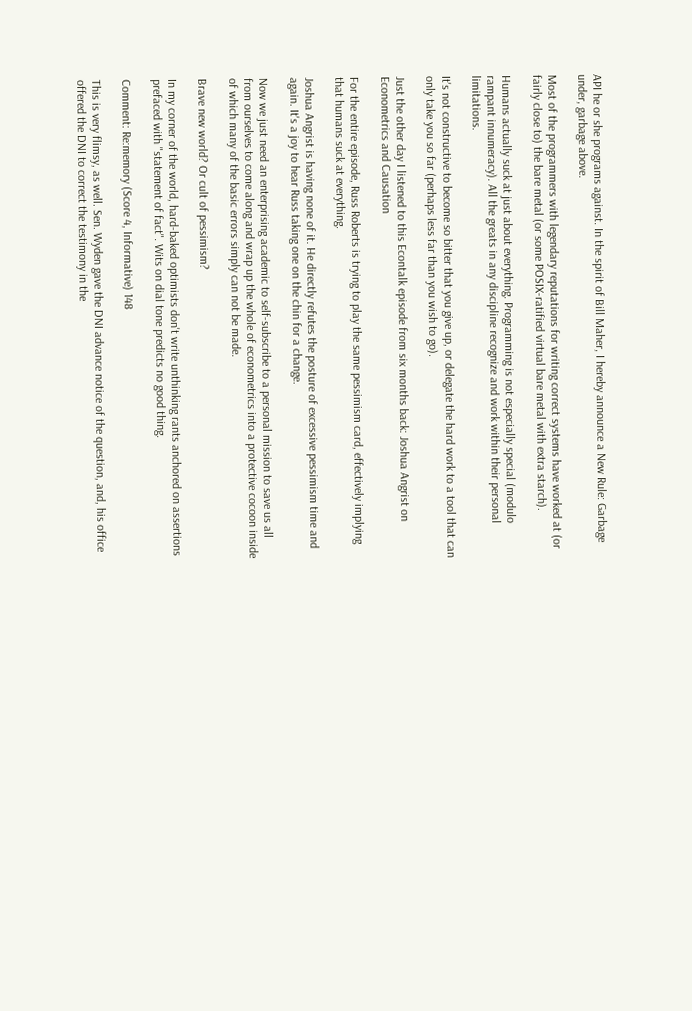API he or she programs against. In the spirit of Bill Maher, I hereby announce a New Rule: Garbage under, garbage above.

Most of the programmers with legendary reputations for writing correct systems have worked at (or fairly close to) the bare metal (or some POSIX-ratified virtual bare metal with extra starch).

Humans actually suck at just about everything. Programming is not especially special (modulo rampant innumeracy). All the greats in any discipline recognize and work within their personal limitations.

It's not constructive to become so bitter that you give up, or delegate the hard work to a tool that can only take you so far (perhaps less far than you wish to go).

Just the other day I listened to this Econtalk episode from six months back: Joshua Angrist on Econometrics and Causation

For the entire episode, Russ Roberts is trying to play the same pessimism card, effectively implying that humans suck at everything.

Joshua Angrist is having none of it. He directly refutes the posture of excessive pessimism time and again. It's a joy to hear Russ taking one on the chin for a change.

Now we just need an enterprising academic to self-subscribe to a personal mission to save us all from ourselves to come along and wrap up the whole of econometrics into a protective cocoon inside of which many of the basic errors simply can not be made.

Brave new world? Or cult of pessimism?

In my corner of the world, hard-baked optimists don't write unthinking rants anchored on assertions prefaced with "statement of fact". Wits on dial tone predicts no good thing.

Comment: Re:memory (Score 4, Informative) 148

This is very flimsy, as well. Sen. Wyden gave the DNI advance notice of the question, and, his office offered the DNI to correct the testimony in the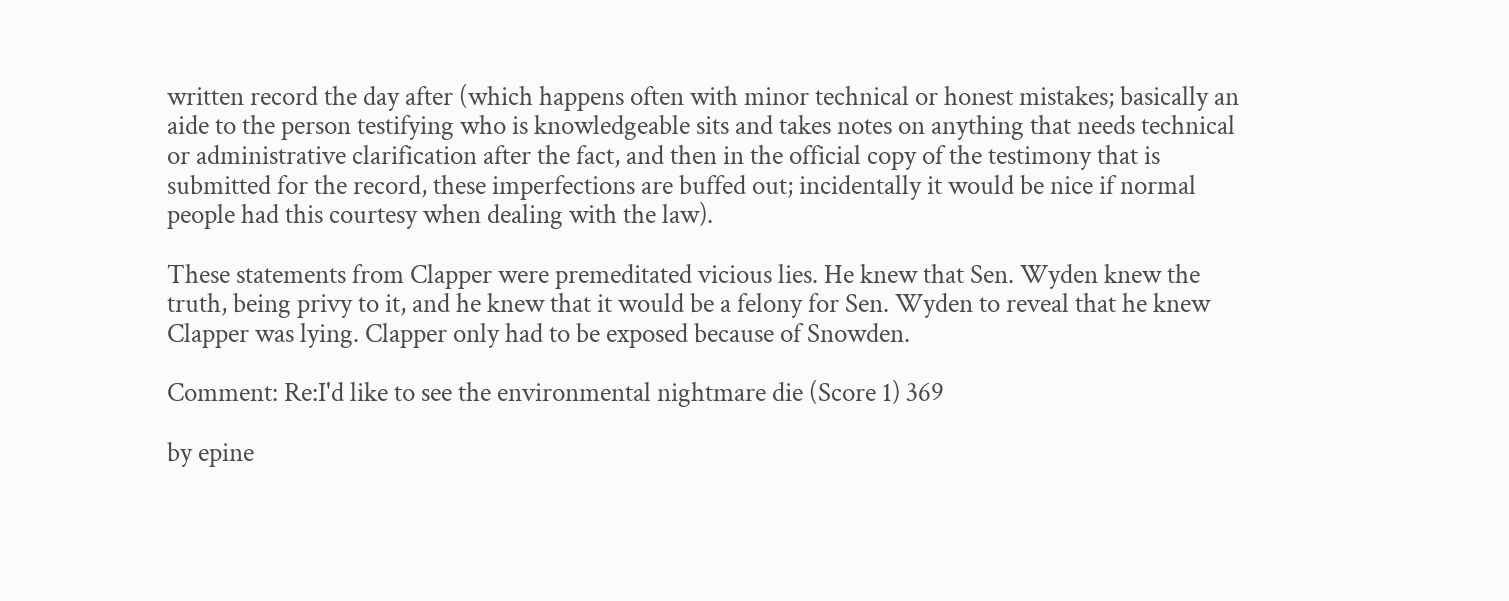written record the day after (which happens often with minor technical or honest mistakes; basically an aide to the person testifying who is knowledgeable sits and takes notes on anything that needs technical or administrative clarification after the fact, and then in the official copy of the testimony that is submitted for the record, these imperfections are buffed out; incidentally it would be nice if normal people had this courtesy when dealing with the law).

These statements from Clapper were premeditated vicious lies. He knew that Sen. Wyden knew the truth, being privy to it, and he knew that it would be a felony for Sen. Wyden to reveal that he knew Clapper was lying. Clapper only had to be exposed because of Snowden.

Comment: Re:I'd like to see the environmental nightmare die (Score 1) 369

by epine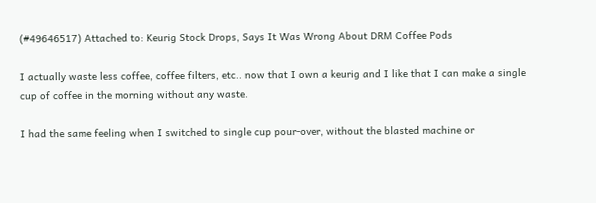(#49646517) Attached to: Keurig Stock Drops, Says It Was Wrong About DRM Coffee Pods

I actually waste less coffee, coffee filters, etc.. now that I own a keurig and I like that I can make a single cup of coffee in the morning without any waste.

I had the same feeling when I switched to single cup pour-over, without the blasted machine or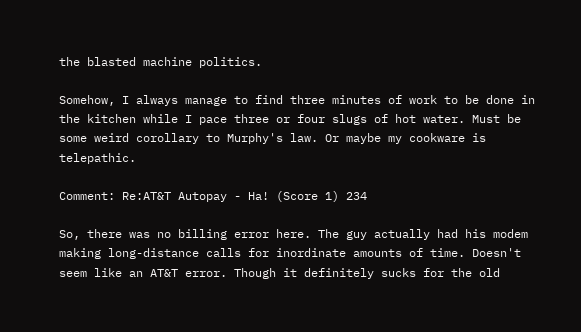the blasted machine politics.

Somehow, I always manage to find three minutes of work to be done in the kitchen while I pace three or four slugs of hot water. Must be some weird corollary to Murphy's law. Or maybe my cookware is telepathic.

Comment: Re:AT&T Autopay - Ha! (Score 1) 234

So, there was no billing error here. The guy actually had his modem making long-distance calls for inordinate amounts of time. Doesn't seem like an AT&T error. Though it definitely sucks for the old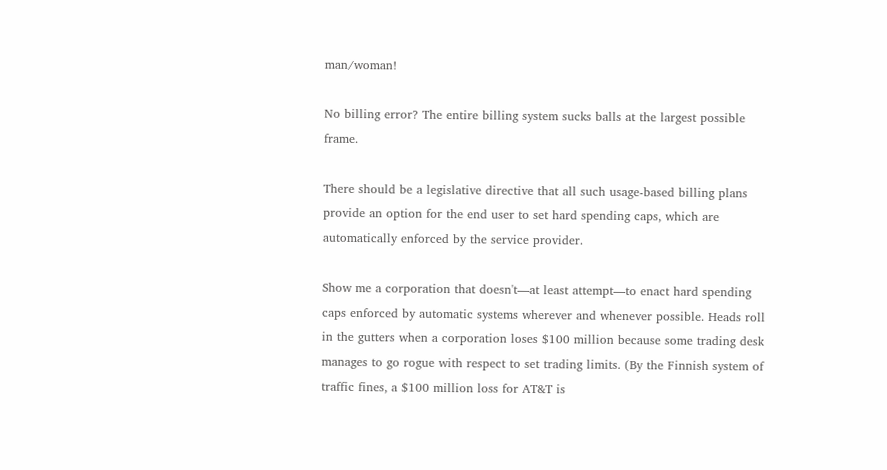man/woman!

No billing error? The entire billing system sucks balls at the largest possible frame.

There should be a legislative directive that all such usage-based billing plans provide an option for the end user to set hard spending caps, which are automatically enforced by the service provider.

Show me a corporation that doesn't—at least attempt—to enact hard spending caps enforced by automatic systems wherever and whenever possible. Heads roll in the gutters when a corporation loses $100 million because some trading desk manages to go rogue with respect to set trading limits. (By the Finnish system of traffic fines, a $100 million loss for AT&T is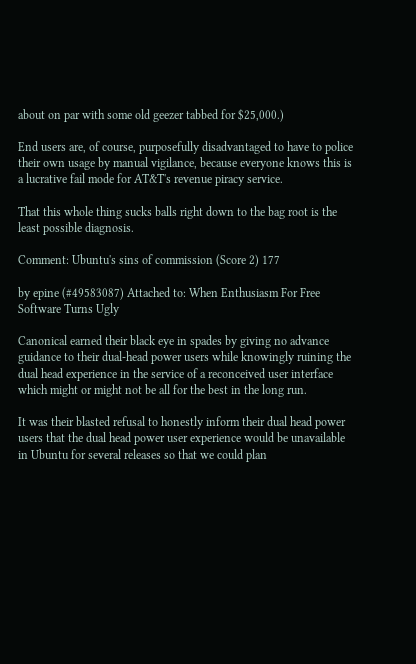about on par with some old geezer tabbed for $25,000.)

End users are, of course, purposefully disadvantaged to have to police their own usage by manual vigilance, because everyone knows this is a lucrative fail mode for AT&T's revenue piracy service.

That this whole thing sucks balls right down to the bag root is the least possible diagnosis.

Comment: Ubuntu's sins of commission (Score 2) 177

by epine (#49583087) Attached to: When Enthusiasm For Free Software Turns Ugly

Canonical earned their black eye in spades by giving no advance guidance to their dual-head power users while knowingly ruining the dual head experience in the service of a reconceived user interface which might or might not be all for the best in the long run.

It was their blasted refusal to honestly inform their dual head power users that the dual head power user experience would be unavailable in Ubuntu for several releases so that we could plan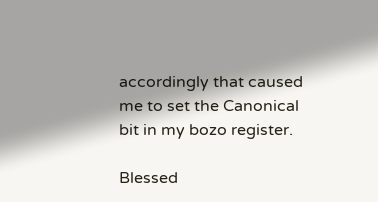accordingly that caused me to set the Canonical bit in my bozo register.

Blessed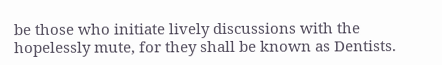be those who initiate lively discussions with the hopelessly mute, for they shall be known as Dentists.